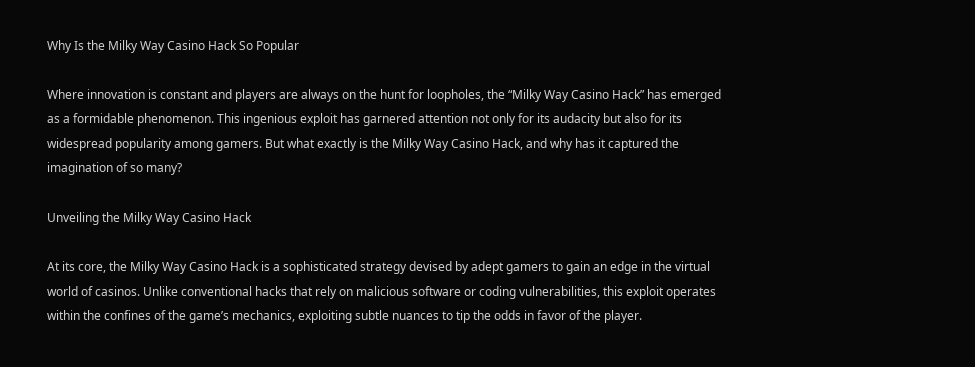Why Is the Milky Way Casino Hack So Popular

Where innovation is constant and players are always on the hunt for loopholes, the “Milky Way Casino Hack” has emerged as a formidable phenomenon. This ingenious exploit has garnered attention not only for its audacity but also for its widespread popularity among gamers. But what exactly is the Milky Way Casino Hack, and why has it captured the imagination of so many?

Unveiling the Milky Way Casino Hack

At its core, the Milky Way Casino Hack is a sophisticated strategy devised by adept gamers to gain an edge in the virtual world of casinos. Unlike conventional hacks that rely on malicious software or coding vulnerabilities, this exploit operates within the confines of the game’s mechanics, exploiting subtle nuances to tip the odds in favor of the player.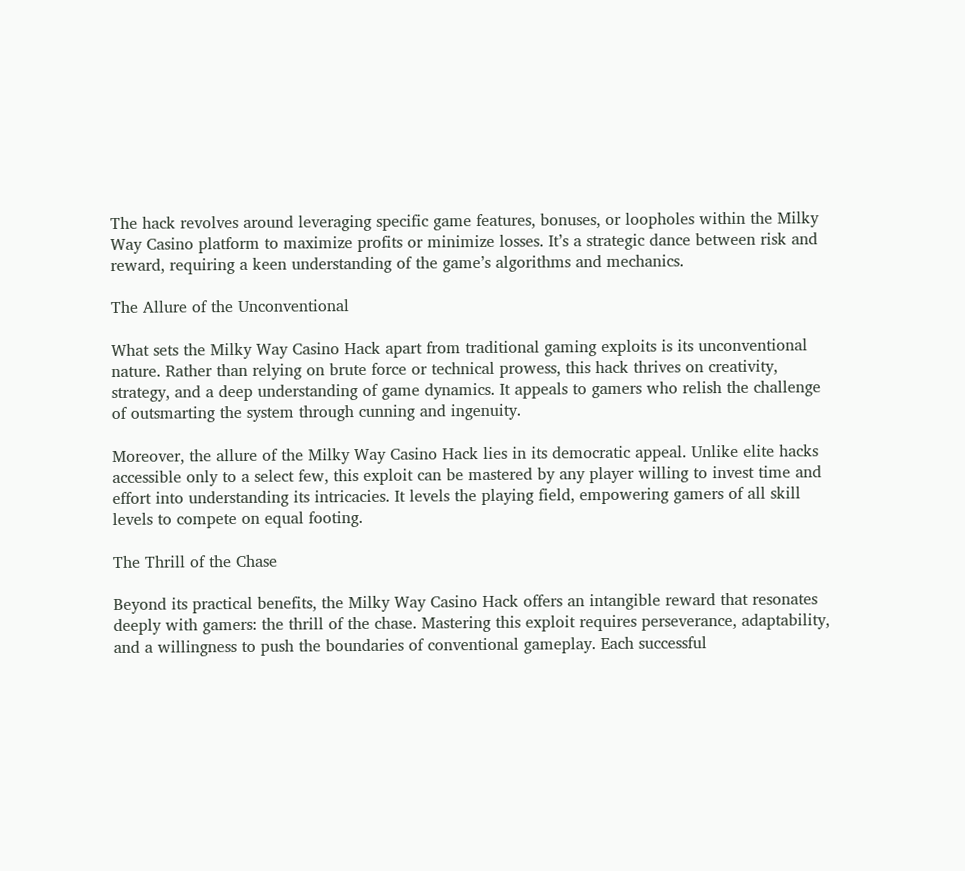The hack revolves around leveraging specific game features, bonuses, or loopholes within the Milky Way Casino platform to maximize profits or minimize losses. It’s a strategic dance between risk and reward, requiring a keen understanding of the game’s algorithms and mechanics.

The Allure of the Unconventional

What sets the Milky Way Casino Hack apart from traditional gaming exploits is its unconventional nature. Rather than relying on brute force or technical prowess, this hack thrives on creativity, strategy, and a deep understanding of game dynamics. It appeals to gamers who relish the challenge of outsmarting the system through cunning and ingenuity.

Moreover, the allure of the Milky Way Casino Hack lies in its democratic appeal. Unlike elite hacks accessible only to a select few, this exploit can be mastered by any player willing to invest time and effort into understanding its intricacies. It levels the playing field, empowering gamers of all skill levels to compete on equal footing.

The Thrill of the Chase

Beyond its practical benefits, the Milky Way Casino Hack offers an intangible reward that resonates deeply with gamers: the thrill of the chase. Mastering this exploit requires perseverance, adaptability, and a willingness to push the boundaries of conventional gameplay. Each successful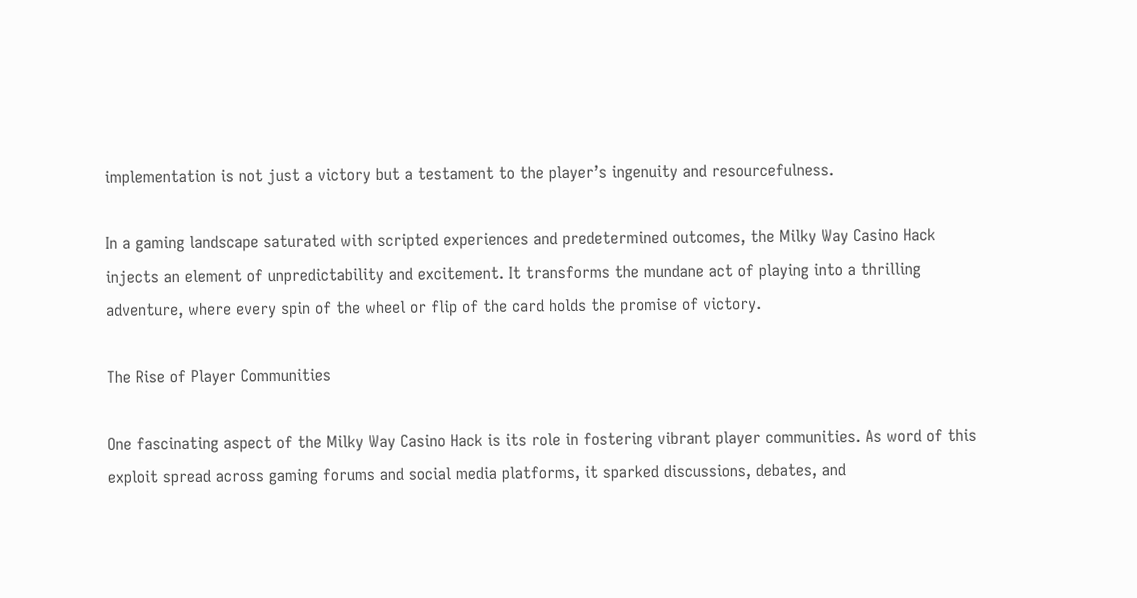implementation is not just a victory but a testament to the player’s ingenuity and resourcefulness.

In a gaming landscape saturated with scripted experiences and predetermined outcomes, the Milky Way Casino Hack injects an element of unpredictability and excitement. It transforms the mundane act of playing into a thrilling adventure, where every spin of the wheel or flip of the card holds the promise of victory.

The Rise of Player Communities

One fascinating aspect of the Milky Way Casino Hack is its role in fostering vibrant player communities. As word of this exploit spread across gaming forums and social media platforms, it sparked discussions, debates, and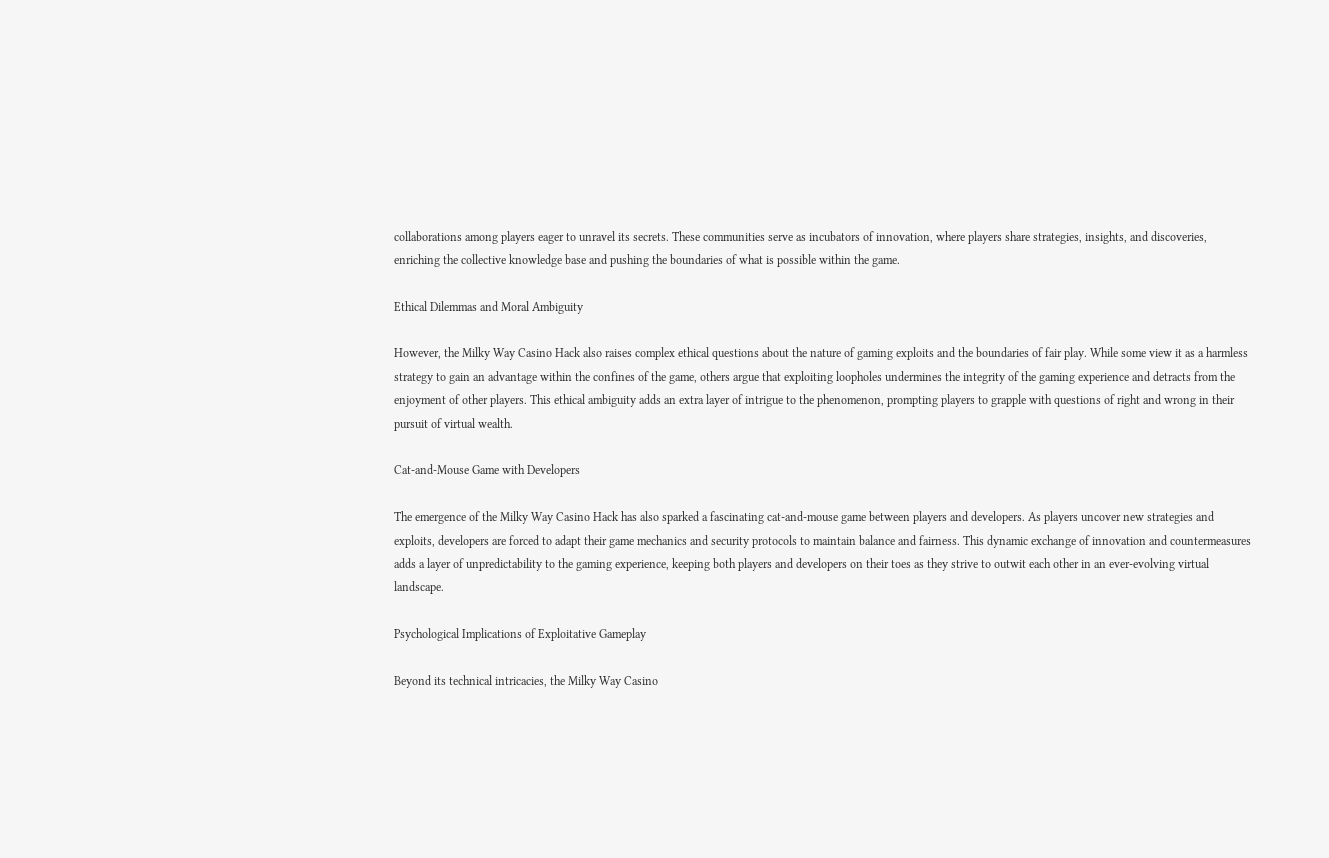collaborations among players eager to unravel its secrets. These communities serve as incubators of innovation, where players share strategies, insights, and discoveries, enriching the collective knowledge base and pushing the boundaries of what is possible within the game.

Ethical Dilemmas and Moral Ambiguity

However, the Milky Way Casino Hack also raises complex ethical questions about the nature of gaming exploits and the boundaries of fair play. While some view it as a harmless strategy to gain an advantage within the confines of the game, others argue that exploiting loopholes undermines the integrity of the gaming experience and detracts from the enjoyment of other players. This ethical ambiguity adds an extra layer of intrigue to the phenomenon, prompting players to grapple with questions of right and wrong in their pursuit of virtual wealth.

Cat-and-Mouse Game with Developers

The emergence of the Milky Way Casino Hack has also sparked a fascinating cat-and-mouse game between players and developers. As players uncover new strategies and exploits, developers are forced to adapt their game mechanics and security protocols to maintain balance and fairness. This dynamic exchange of innovation and countermeasures adds a layer of unpredictability to the gaming experience, keeping both players and developers on their toes as they strive to outwit each other in an ever-evolving virtual landscape.

Psychological Implications of Exploitative Gameplay

Beyond its technical intricacies, the Milky Way Casino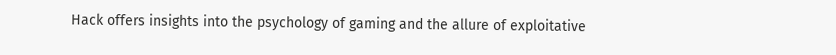Hack offers insights into the psychology of gaming and the allure of exploitative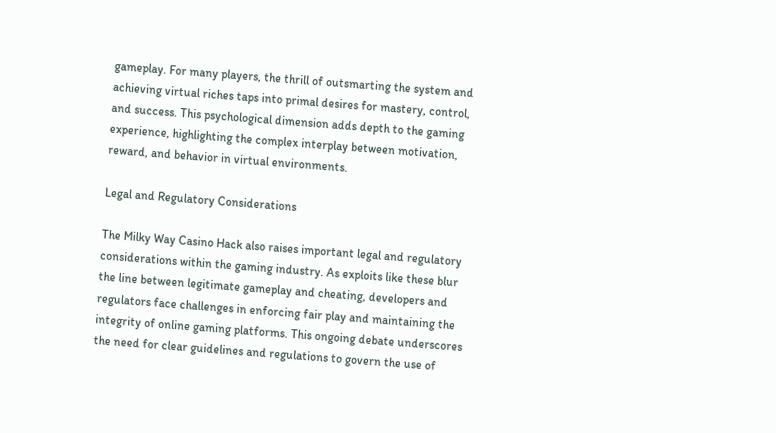gameplay. For many players, the thrill of outsmarting the system and achieving virtual riches taps into primal desires for mastery, control, and success. This psychological dimension adds depth to the gaming experience, highlighting the complex interplay between motivation, reward, and behavior in virtual environments.

Legal and Regulatory Considerations

The Milky Way Casino Hack also raises important legal and regulatory considerations within the gaming industry. As exploits like these blur the line between legitimate gameplay and cheating, developers and regulators face challenges in enforcing fair play and maintaining the integrity of online gaming platforms. This ongoing debate underscores the need for clear guidelines and regulations to govern the use of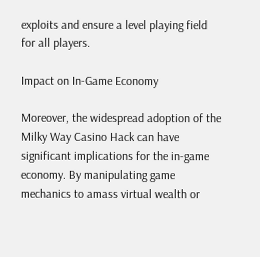exploits and ensure a level playing field for all players.

Impact on In-Game Economy

Moreover, the widespread adoption of the Milky Way Casino Hack can have significant implications for the in-game economy. By manipulating game mechanics to amass virtual wealth or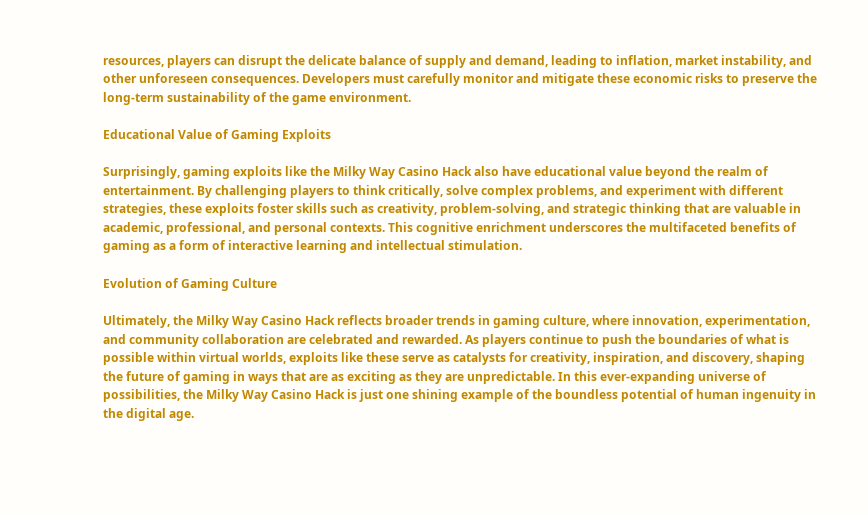resources, players can disrupt the delicate balance of supply and demand, leading to inflation, market instability, and other unforeseen consequences. Developers must carefully monitor and mitigate these economic risks to preserve the long-term sustainability of the game environment.

Educational Value of Gaming Exploits

Surprisingly, gaming exploits like the Milky Way Casino Hack also have educational value beyond the realm of entertainment. By challenging players to think critically, solve complex problems, and experiment with different strategies, these exploits foster skills such as creativity, problem-solving, and strategic thinking that are valuable in academic, professional, and personal contexts. This cognitive enrichment underscores the multifaceted benefits of gaming as a form of interactive learning and intellectual stimulation.

Evolution of Gaming Culture

Ultimately, the Milky Way Casino Hack reflects broader trends in gaming culture, where innovation, experimentation, and community collaboration are celebrated and rewarded. As players continue to push the boundaries of what is possible within virtual worlds, exploits like these serve as catalysts for creativity, inspiration, and discovery, shaping the future of gaming in ways that are as exciting as they are unpredictable. In this ever-expanding universe of possibilities, the Milky Way Casino Hack is just one shining example of the boundless potential of human ingenuity in the digital age.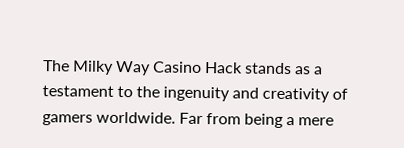The Milky Way Casino Hack stands as a testament to the ingenuity and creativity of gamers worldwide. Far from being a mere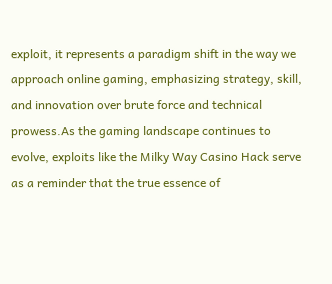exploit, it represents a paradigm shift in the way we approach online gaming, emphasizing strategy, skill, and innovation over brute force and technical prowess.As the gaming landscape continues to evolve, exploits like the Milky Way Casino Hack serve as a reminder that the true essence of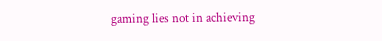gaming lies not in achieving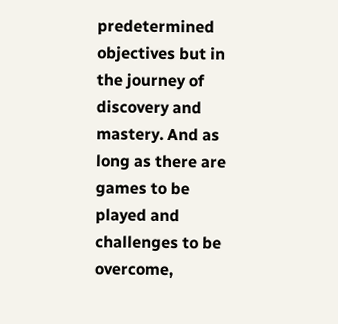predetermined objectives but in the journey of discovery and mastery. And as long as there are games to be played and challenges to be overcome,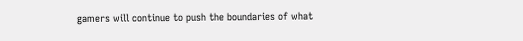gamers will continue to push the boundaries of what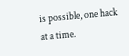is possible, one hack at a time.